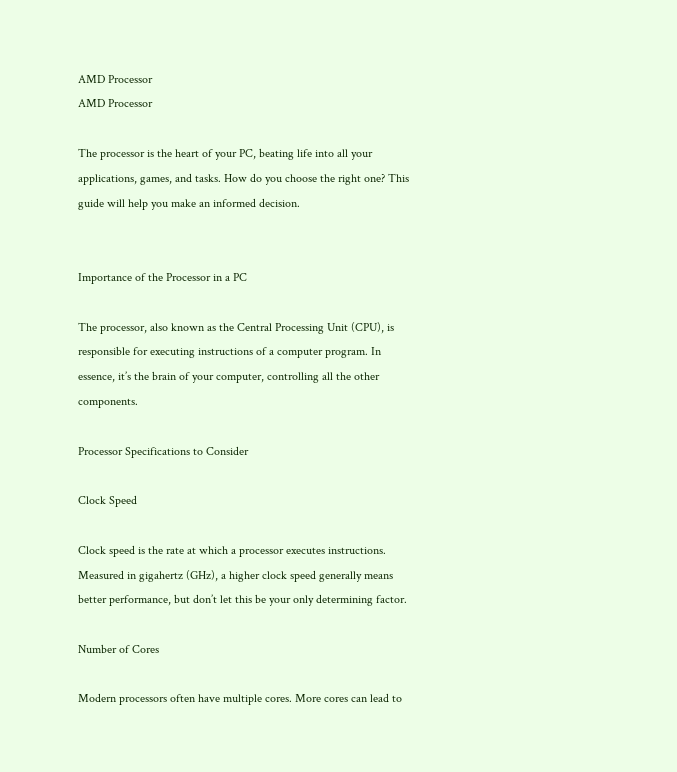AMD Processor
AMD Processor

The processor is the heart of your PC, beating life into all your applications, games, and tasks. How do you choose the right one? This guide will help you make an informed decision.


Importance of the Processor in a PC

The processor, also known as the Central Processing Unit (CPU), is responsible for executing instructions of a computer program. In essence, it’s the brain of your computer, controlling all the other components.

Processor Specifications to Consider

Clock Speed

Clock speed is the rate at which a processor executes instructions. Measured in gigahertz (GHz), a higher clock speed generally means better performance, but don’t let this be your only determining factor.

Number of Cores

Modern processors often have multiple cores. More cores can lead to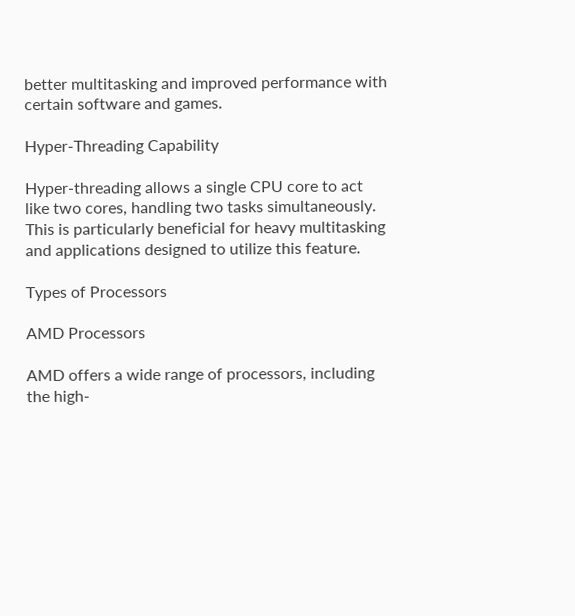better multitasking and improved performance with certain software and games.

Hyper-Threading Capability

Hyper-threading allows a single CPU core to act like two cores, handling two tasks simultaneously. This is particularly beneficial for heavy multitasking and applications designed to utilize this feature.

Types of Processors

AMD Processors

AMD offers a wide range of processors, including the high-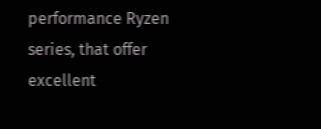performance Ryzen series, that offer excellent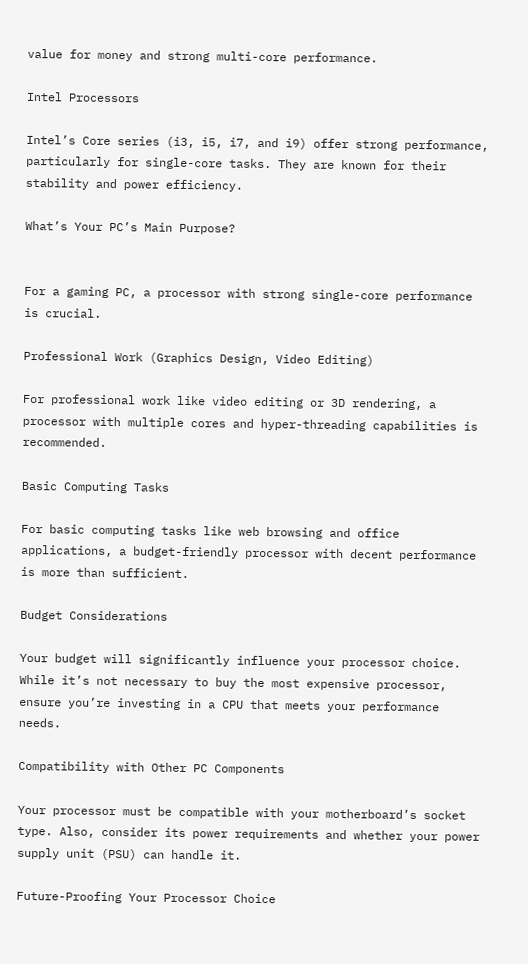value for money and strong multi-core performance.

Intel Processors

Intel’s Core series (i3, i5, i7, and i9) offer strong performance, particularly for single-core tasks. They are known for their stability and power efficiency.

What’s Your PC’s Main Purpose?


For a gaming PC, a processor with strong single-core performance is crucial.

Professional Work (Graphics Design, Video Editing)

For professional work like video editing or 3D rendering, a processor with multiple cores and hyper-threading capabilities is recommended.

Basic Computing Tasks

For basic computing tasks like web browsing and office applications, a budget-friendly processor with decent performance is more than sufficient.

Budget Considerations

Your budget will significantly influence your processor choice. While it’s not necessary to buy the most expensive processor, ensure you’re investing in a CPU that meets your performance needs.

Compatibility with Other PC Components

Your processor must be compatible with your motherboard’s socket type. Also, consider its power requirements and whether your power supply unit (PSU) can handle it.

Future-Proofing Your Processor Choice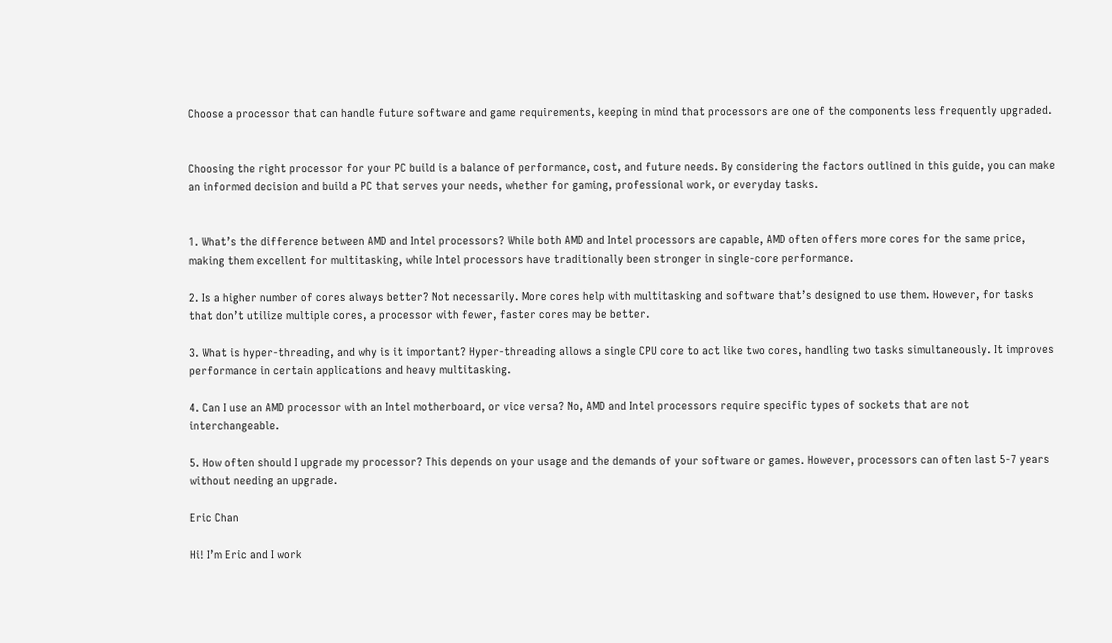Choose a processor that can handle future software and game requirements, keeping in mind that processors are one of the components less frequently upgraded.


Choosing the right processor for your PC build is a balance of performance, cost, and future needs. By considering the factors outlined in this guide, you can make an informed decision and build a PC that serves your needs, whether for gaming, professional work, or everyday tasks.


1. What’s the difference between AMD and Intel processors? While both AMD and Intel processors are capable, AMD often offers more cores for the same price, making them excellent for multitasking, while Intel processors have traditionally been stronger in single-core performance.

2. Is a higher number of cores always better? Not necessarily. More cores help with multitasking and software that’s designed to use them. However, for tasks that don’t utilize multiple cores, a processor with fewer, faster cores may be better.

3. What is hyper-threading, and why is it important? Hyper-threading allows a single CPU core to act like two cores, handling two tasks simultaneously. It improves performance in certain applications and heavy multitasking.

4. Can I use an AMD processor with an Intel motherboard, or vice versa? No, AMD and Intel processors require specific types of sockets that are not interchangeable.

5. How often should I upgrade my processor? This depends on your usage and the demands of your software or games. However, processors can often last 5-7 years without needing an upgrade.

Eric Chan

Hi! I’m Eric and I work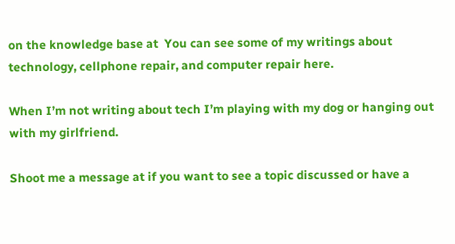on the knowledge base at  You can see some of my writings about technology, cellphone repair, and computer repair here.

When I’m not writing about tech I’m playing with my dog or hanging out with my girlfriend.

Shoot me a message at if you want to see a topic discussed or have a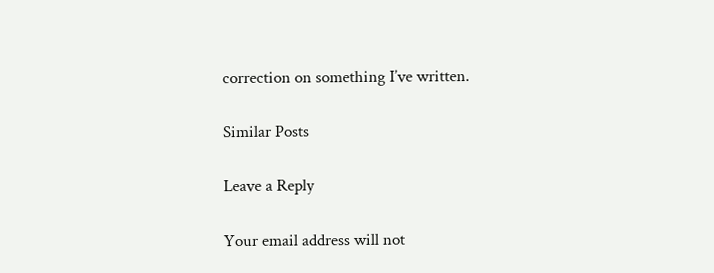correction on something I’ve written.

Similar Posts

Leave a Reply

Your email address will not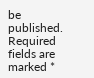be published. Required fields are marked *